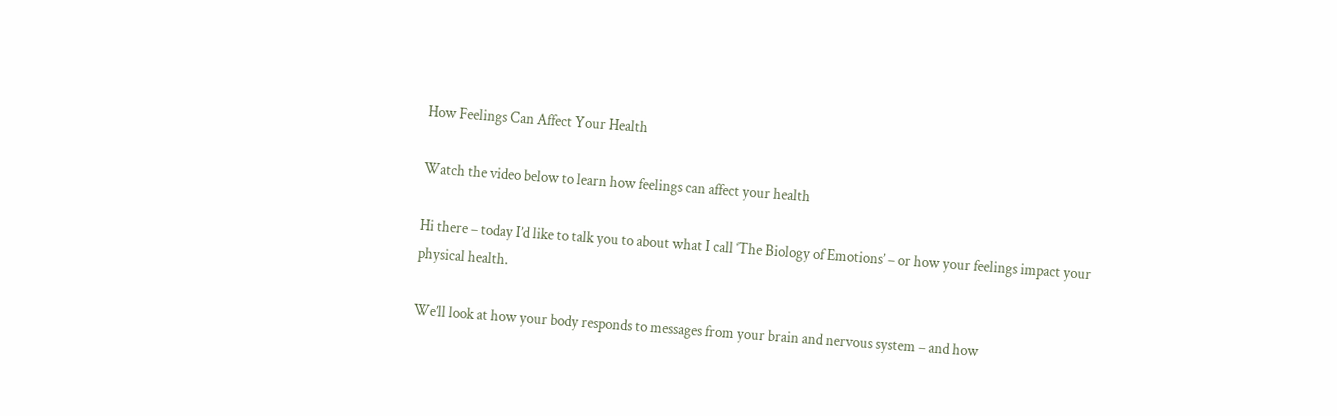How Feelings Can Affect Your Health

Watch the video below to learn how feelings can affect your health

Hi there – today I’d like to talk you to about what I call ‘The Biology of Emotions’ – or how your feelings impact your physical health.

We’ll look at how your body responds to messages from your brain and nervous system – and how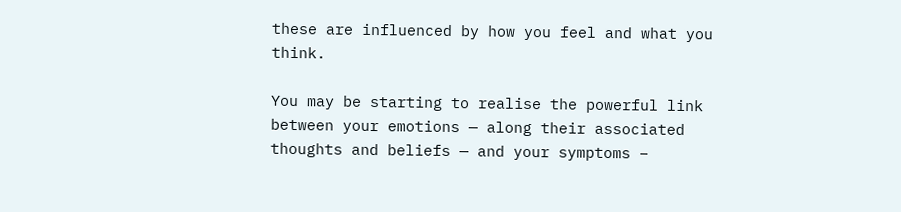these are influenced by how you feel and what you think.

You may be starting to realise the powerful link between your emotions — along their associated thoughts and beliefs — and your symptoms –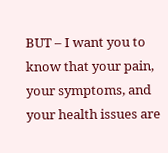BUT – I want you to know that your pain, your symptoms, and your health issues are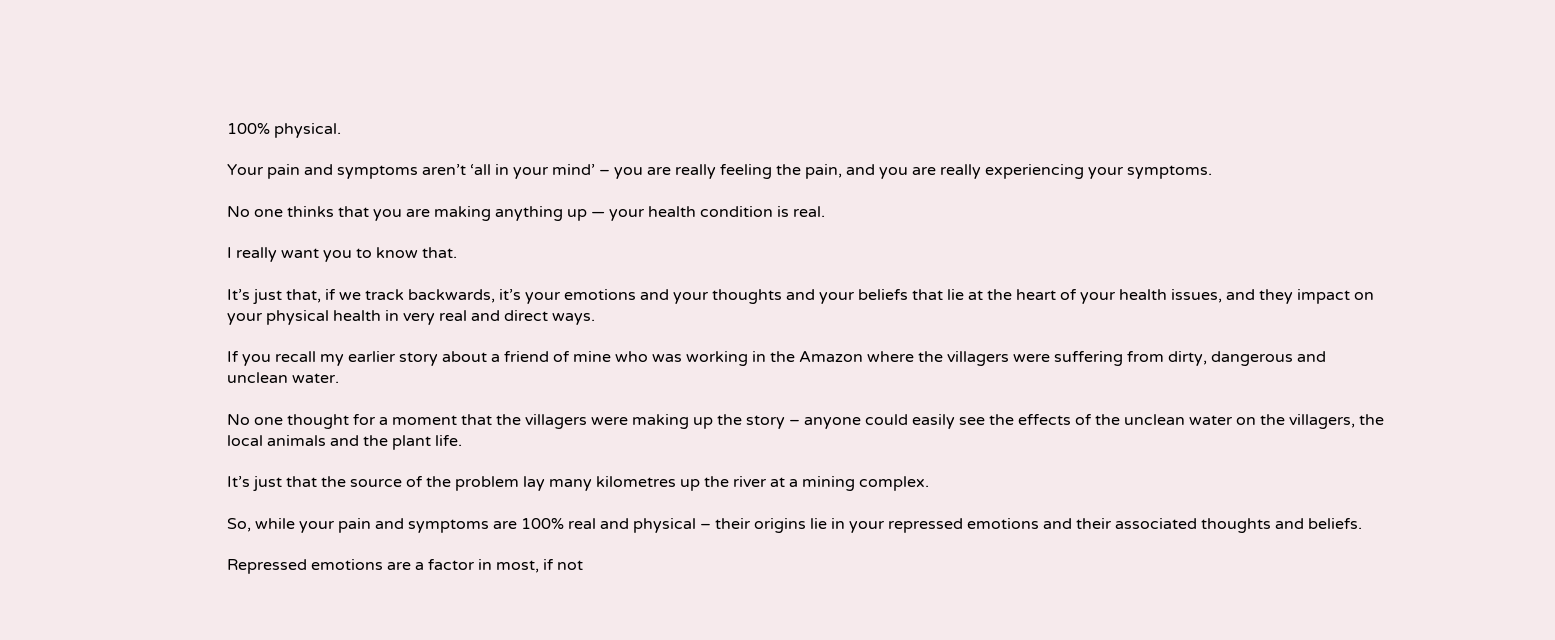100% physical.

Your pain and symptoms aren’t ‘all in your mind’ – you are really feeling the pain, and you are really experiencing your symptoms.

No one thinks that you are making anything up — your health condition is real.

I really want you to know that.

It’s just that, if we track backwards, it’s your emotions and your thoughts and your beliefs that lie at the heart of your health issues, and they impact on your physical health in very real and direct ways.

If you recall my earlier story about a friend of mine who was working in the Amazon where the villagers were suffering from dirty, dangerous and unclean water.

No one thought for a moment that the villagers were making up the story – anyone could easily see the effects of the unclean water on the villagers, the local animals and the plant life.

It’s just that the source of the problem lay many kilometres up the river at a mining complex.

So, while your pain and symptoms are 100% real and physical – their origins lie in your repressed emotions and their associated thoughts and beliefs.

Repressed emotions are a factor in most, if not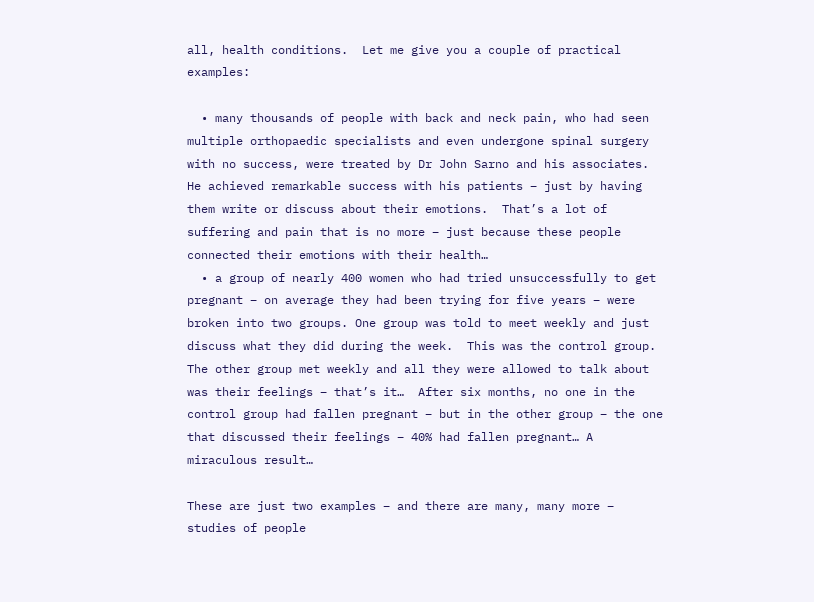all, health conditions.  Let me give you a couple of practical examples:

  • many thousands of people with back and neck pain, who had seen multiple orthopaedic specialists and even undergone spinal surgery with no success, were treated by Dr John Sarno and his associates. He achieved remarkable success with his patients – just by having them write or discuss about their emotions.  That’s a lot of suffering and pain that is no more – just because these people connected their emotions with their health…
  • a group of nearly 400 women who had tried unsuccessfully to get pregnant – on average they had been trying for five years – were broken into two groups. One group was told to meet weekly and just discuss what they did during the week.  This was the control group.  The other group met weekly and all they were allowed to talk about was their feelings – that’s it…  After six months, no one in the control group had fallen pregnant – but in the other group – the one that discussed their feelings – 40% had fallen pregnant… A miraculous result…

These are just two examples – and there are many, many more – studies of people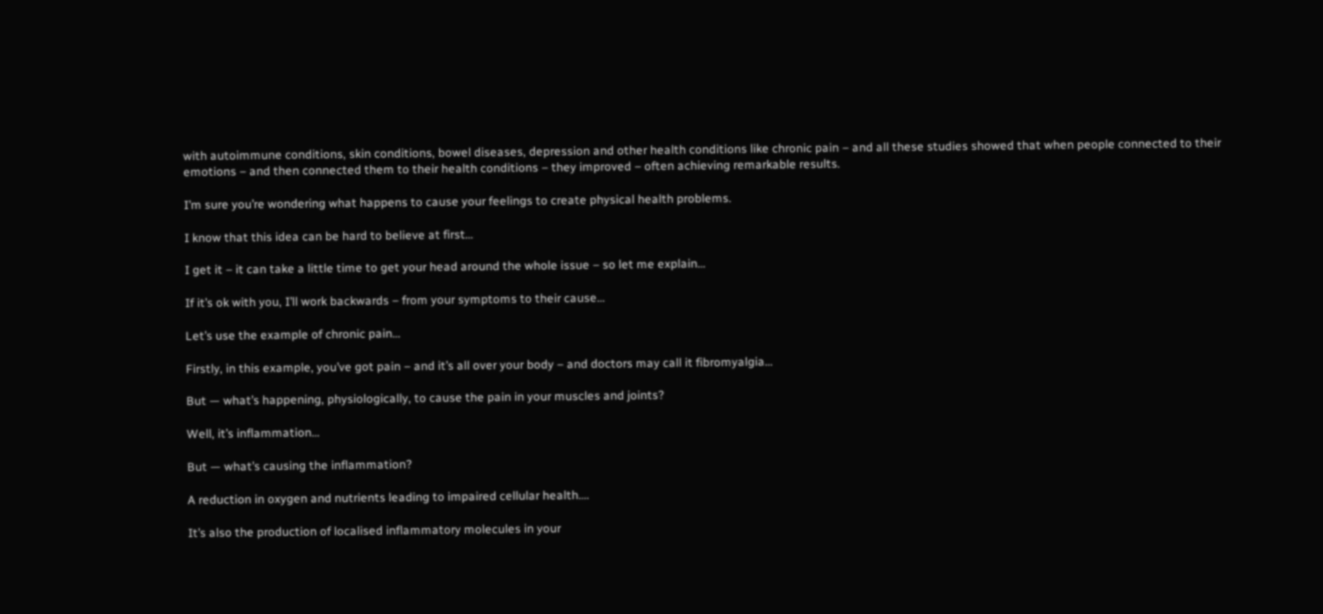with autoimmune conditions, skin conditions, bowel diseases, depression and other health conditions like chronic pain – and all these studies showed that when people connected to their emotions – and then connected them to their health conditions – they improved – often achieving remarkable results.

I’m sure you’re wondering what happens to cause your feelings to create physical health problems.

I know that this idea can be hard to believe at first…

I get it – it can take a little time to get your head around the whole issue – so let me explain…

If it’s ok with you, I’ll work backwards – from your symptoms to their cause…

Let’s use the example of chronic pain…

Firstly, in this example, you’ve got pain – and it’s all over your body – and doctors may call it fibromyalgia…

But — what’s happening, physiologically, to cause the pain in your muscles and joints?

Well, it’s inflammation…

But — what’s causing the inflammation?

A reduction in oxygen and nutrients leading to impaired cellular health….

It’s also the production of localised inflammatory molecules in your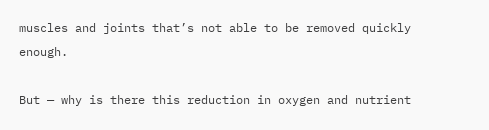muscles and joints that’s not able to be removed quickly enough.

But — why is there this reduction in oxygen and nutrient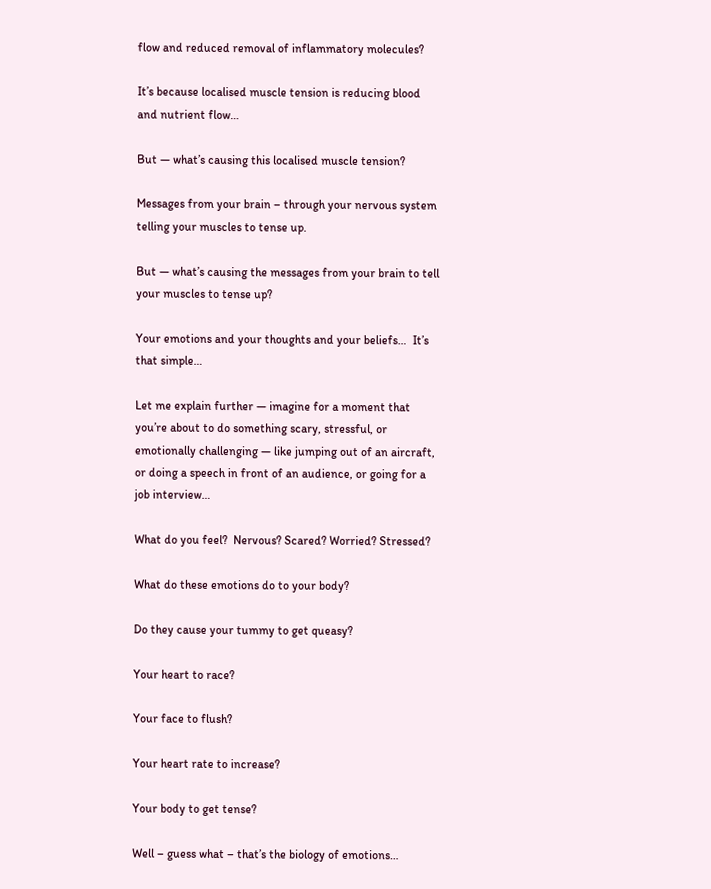flow and reduced removal of inflammatory molecules?

It’s because localised muscle tension is reducing blood and nutrient flow…

But — what’s causing this localised muscle tension?

Messages from your brain – through your nervous system telling your muscles to tense up.

But — what’s causing the messages from your brain to tell your muscles to tense up?

Your emotions and your thoughts and your beliefs…  It’s that simple…

Let me explain further — imagine for a moment that you’re about to do something scary, stressful, or emotionally challenging — like jumping out of an aircraft, or doing a speech in front of an audience, or going for a job interview…

What do you feel?  Nervous? Scared? Worried? Stressed?

What do these emotions do to your body?

Do they cause your tummy to get queasy?

Your heart to race?

Your face to flush?

Your heart rate to increase?

Your body to get tense?

Well – guess what – that’s the biology of emotions…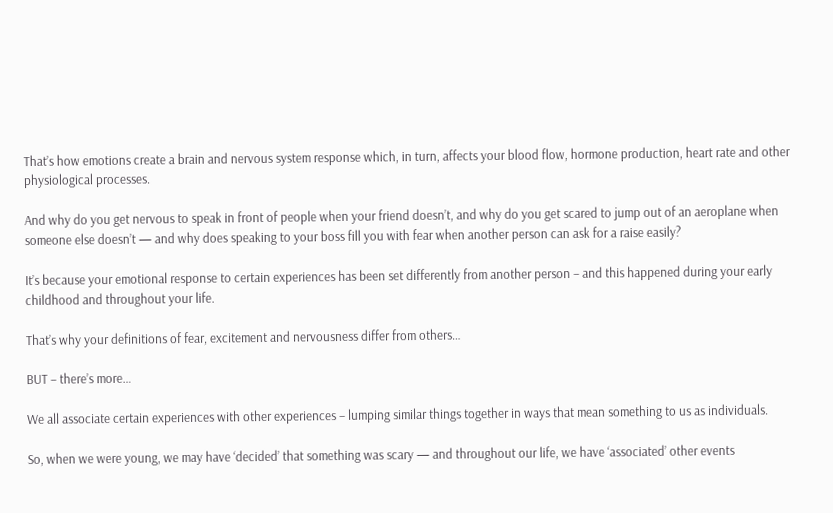That’s how emotions create a brain and nervous system response which, in turn, affects your blood flow, hormone production, heart rate and other physiological processes.

And why do you get nervous to speak in front of people when your friend doesn’t, and why do you get scared to jump out of an aeroplane when someone else doesn’t — and why does speaking to your boss fill you with fear when another person can ask for a raise easily?

It’s because your emotional response to certain experiences has been set differently from another person – and this happened during your early childhood and throughout your life.

That’s why your definitions of fear, excitement and nervousness differ from others…

BUT – there’s more…

We all associate certain experiences with other experiences – lumping similar things together in ways that mean something to us as individuals.

So, when we were young, we may have ‘decided’ that something was scary — and throughout our life, we have ‘associated’ other events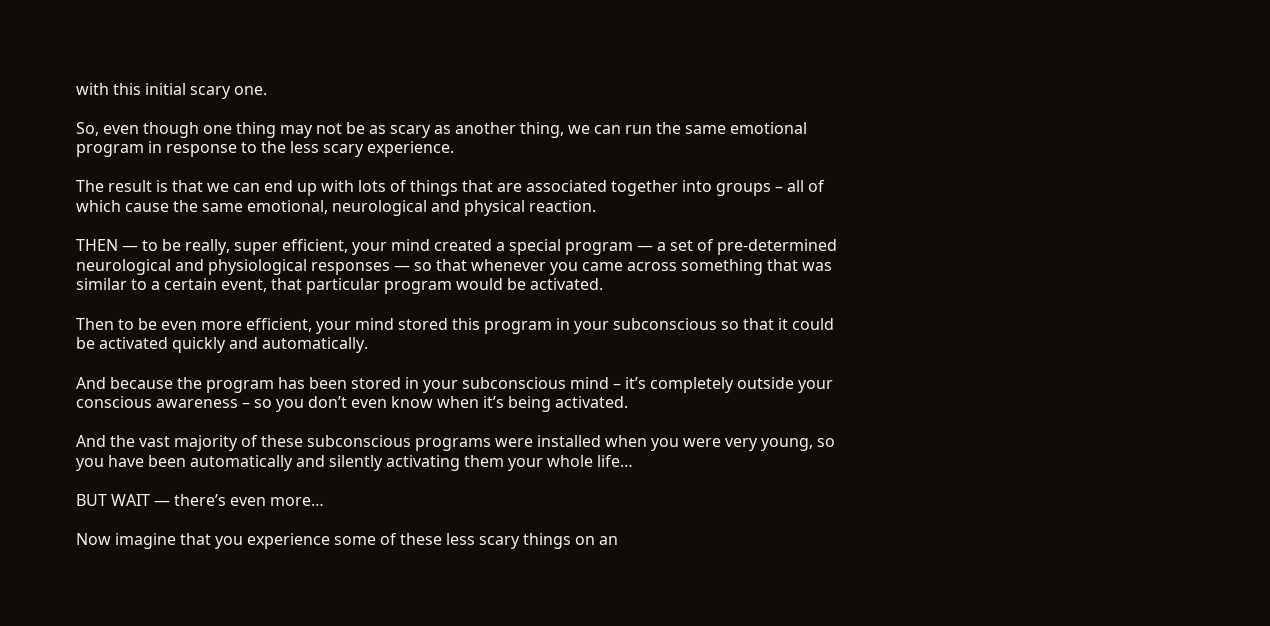with this initial scary one.

So, even though one thing may not be as scary as another thing, we can run the same emotional program in response to the less scary experience.

The result is that we can end up with lots of things that are associated together into groups – all of which cause the same emotional, neurological and physical reaction.

THEN — to be really, super efficient, your mind created a special program — a set of pre-determined neurological and physiological responses — so that whenever you came across something that was similar to a certain event, that particular program would be activated.

Then to be even more efficient, your mind stored this program in your subconscious so that it could be activated quickly and automatically.

And because the program has been stored in your subconscious mind – it’s completely outside your conscious awareness – so you don’t even know when it’s being activated.

And the vast majority of these subconscious programs were installed when you were very young, so you have been automatically and silently activating them your whole life…

BUT WAIT — there’s even more…

Now imagine that you experience some of these less scary things on an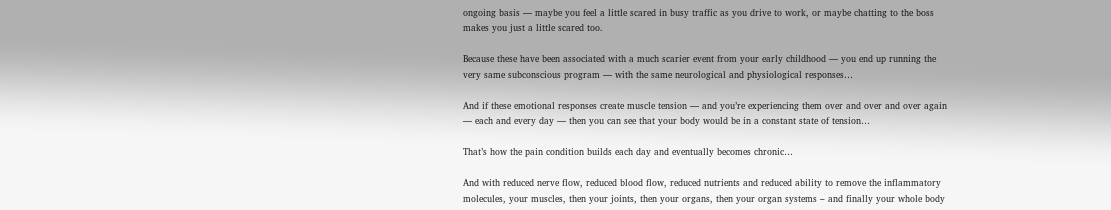ongoing basis — maybe you feel a little scared in busy traffic as you drive to work, or maybe chatting to the boss makes you just a little scared too.

Because these have been associated with a much scarier event from your early childhood — you end up running the very same subconscious program — with the same neurological and physiological responses…

And if these emotional responses create muscle tension — and you’re experiencing them over and over and over again — each and every day — then you can see that your body would be in a constant state of tension…

That’s how the pain condition builds each day and eventually becomes chronic…

And with reduced nerve flow, reduced blood flow, reduced nutrients and reduced ability to remove the inflammatory molecules, your muscles, then your joints, then your organs, then your organ systems – and finally your whole body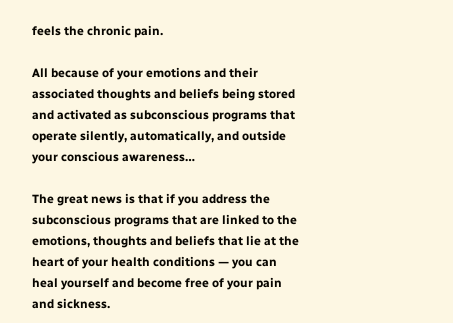feels the chronic pain.

All because of your emotions and their associated thoughts and beliefs being stored and activated as subconscious programs that operate silently, automatically, and outside your conscious awareness…

The great news is that if you address the subconscious programs that are linked to the emotions, thoughts and beliefs that lie at the heart of your health conditions — you can heal yourself and become free of your pain and sickness.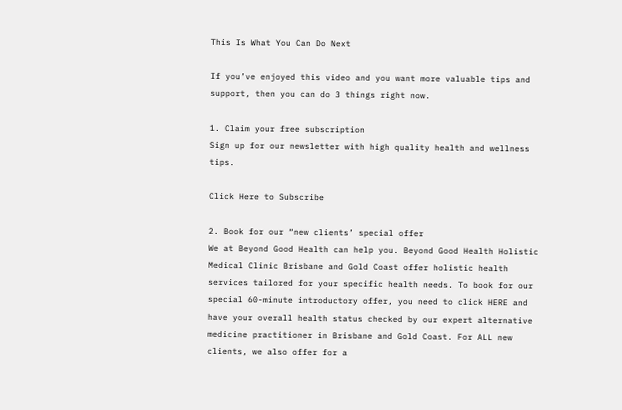This Is What You Can Do Next

If you’ve enjoyed this video and you want more valuable tips and support, then you can do 3 things right now.

1. Claim your free subscription
Sign up for our newsletter with high quality health and wellness tips.

Click Here to Subscribe

2. Book for our “new clients’ special offer
We at Beyond Good Health can help you. Beyond Good Health Holistic Medical Clinic Brisbane and Gold Coast offer holistic health services tailored for your specific health needs. To book for our special 60-minute introductory offer, you need to click HERE and have your overall health status checked by our expert alternative medicine practitioner in Brisbane and Gold Coast. For ALL new clients, we also offer for a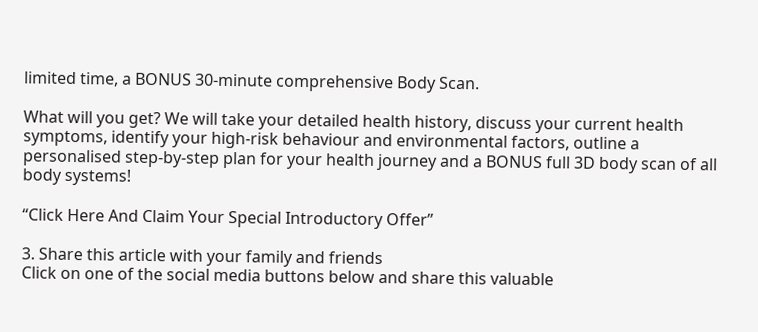limited time, a BONUS 30-minute comprehensive Body Scan.

What will you get? We will take your detailed health history, discuss your current health symptoms, identify your high-risk behaviour and environmental factors, outline a personalised step-by-step plan for your health journey and a BONUS full 3D body scan of all body systems!

“Click Here And Claim Your Special Introductory Offer”

3. Share this article with your family and friends
Click on one of the social media buttons below and share this valuable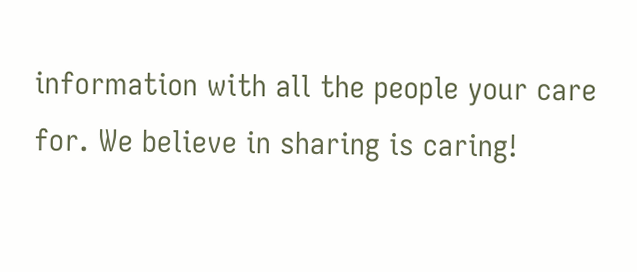information with all the people your care for. We believe in sharing is caring!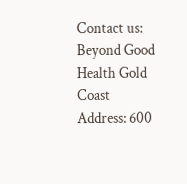Contact us:
Beyond Good Health Gold Coast
Address: 600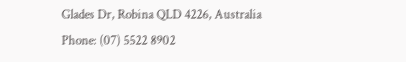Glades Dr, Robina QLD 4226, Australia
Phone: (07) 5522 8902